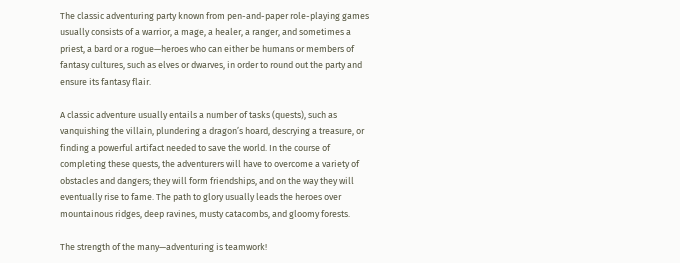The classic adventuring party known from pen-and-paper role-playing games usually consists of a warrior, a mage, a healer, a ranger, and sometimes a priest, a bard or a rogue—heroes who can either be humans or members of fantasy cultures, such as elves or dwarves, in order to round out the party and ensure its fantasy flair.

A classic adventure usually entails a number of tasks (quests), such as vanquishing the villain, plundering a dragon’s hoard, descrying a treasure, or finding a powerful artifact needed to save the world. In the course of completing these quests, the adventurers will have to overcome a variety of obstacles and dangers; they will form friendships, and on the way they will eventually rise to fame. The path to glory usually leads the heroes over mountainous ridges, deep ravines, musty catacombs, and gloomy forests.

The strength of the many—adventuring is teamwork!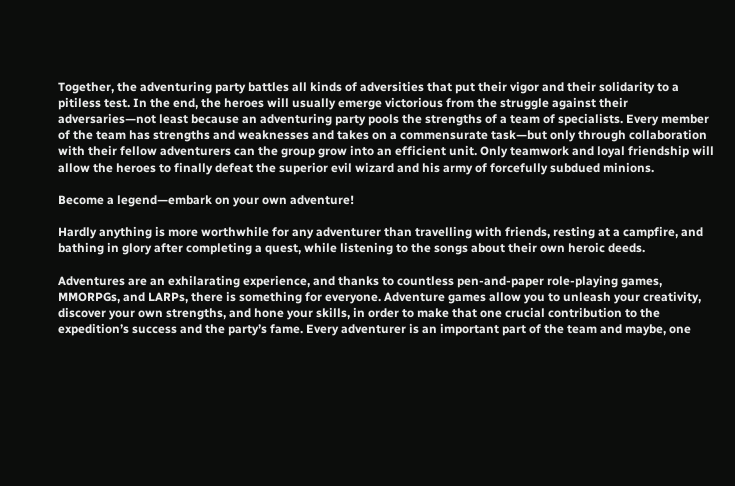Together, the adventuring party battles all kinds of adversities that put their vigor and their solidarity to a pitiless test. In the end, the heroes will usually emerge victorious from the struggle against their adversaries—not least because an adventuring party pools the strengths of a team of specialists. Every member of the team has strengths and weaknesses and takes on a commensurate task—but only through collaboration with their fellow adventurers can the group grow into an efficient unit. Only teamwork and loyal friendship will allow the heroes to finally defeat the superior evil wizard and his army of forcefully subdued minions.

Become a legend—embark on your own adventure!

Hardly anything is more worthwhile for any adventurer than travelling with friends, resting at a campfire, and bathing in glory after completing a quest, while listening to the songs about their own heroic deeds.

Adventures are an exhilarating experience, and thanks to countless pen-and-paper role-playing games, MMORPGs, and LARPs, there is something for everyone. Adventure games allow you to unleash your creativity, discover your own strengths, and hone your skills, in order to make that one crucial contribution to the expedition’s success and the party’s fame. Every adventurer is an important part of the team and maybe, one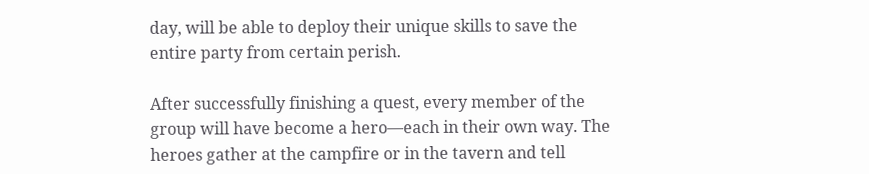day, will be able to deploy their unique skills to save the entire party from certain perish.

After successfully finishing a quest, every member of the group will have become a hero—each in their own way. The heroes gather at the campfire or in the tavern and tell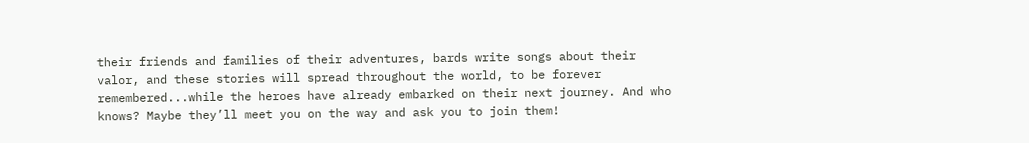their friends and families of their adventures, bards write songs about their valor, and these stories will spread throughout the world, to be forever remembered...while the heroes have already embarked on their next journey. And who knows? Maybe they’ll meet you on the way and ask you to join them!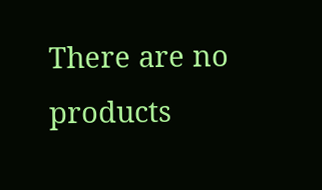There are no products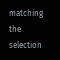matching the selection